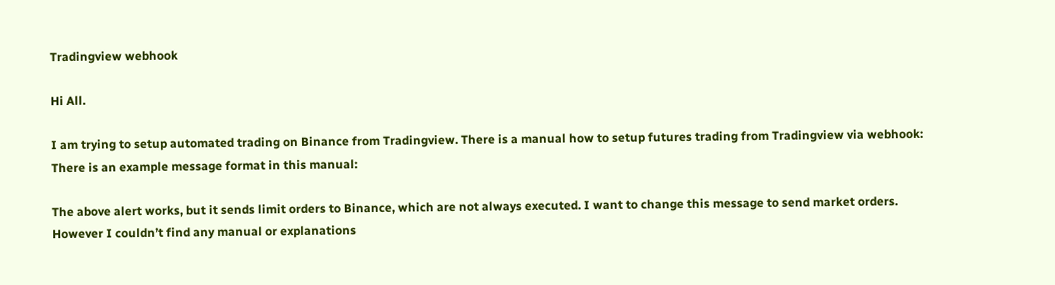Tradingview webhook

Hi All.

I am trying to setup automated trading on Binance from Tradingview. There is a manual how to setup futures trading from Tradingview via webhook:
There is an example message format in this manual:

The above alert works, but it sends limit orders to Binance, which are not always executed. I want to change this message to send market orders. However I couldn’t find any manual or explanations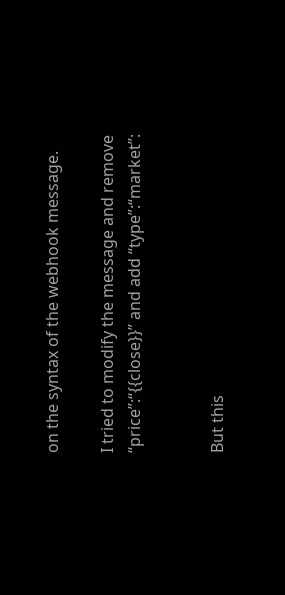on the syntax of the webhook message.

I tried to modify the message and remove “price”:“{{close}}” and add “type”:“market”:


But this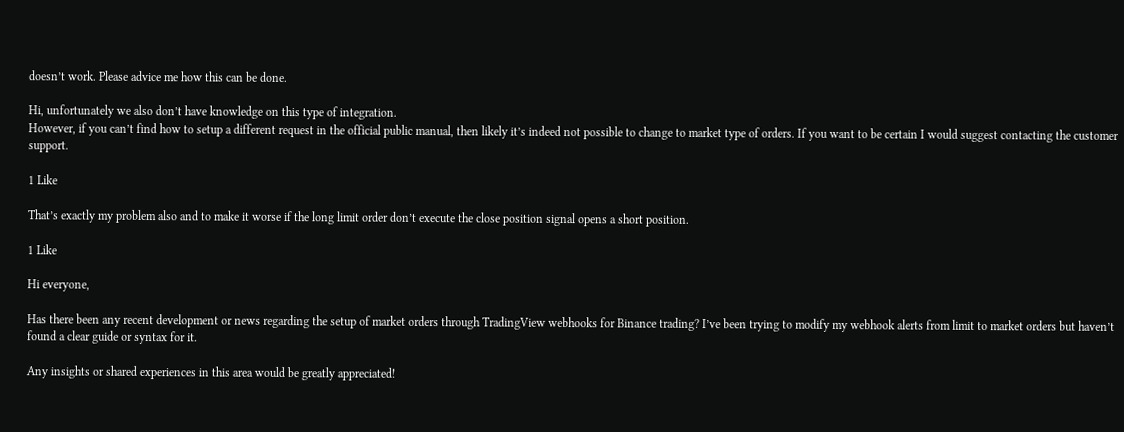doesn’t work. Please advice me how this can be done.

Hi, unfortunately we also don’t have knowledge on this type of integration.
However, if you can’t find how to setup a different request in the official public manual, then likely it’s indeed not possible to change to market type of orders. If you want to be certain I would suggest contacting the customer support.

1 Like

That’s exactly my problem also and to make it worse if the long limit order don’t execute the close position signal opens a short position.

1 Like

Hi everyone,

Has there been any recent development or news regarding the setup of market orders through TradingView webhooks for Binance trading? I’ve been trying to modify my webhook alerts from limit to market orders but haven’t found a clear guide or syntax for it.

Any insights or shared experiences in this area would be greatly appreciated!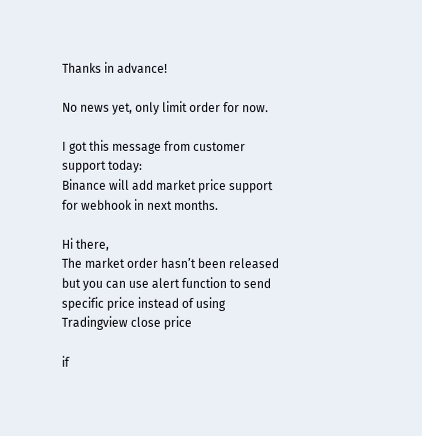Thanks in advance!

No news yet, only limit order for now.

I got this message from customer support today:
Binance will add market price support for webhook in next months.

Hi there,
The market order hasn’t been released but you can use alert function to send specific price instead of using Tradingview close price

if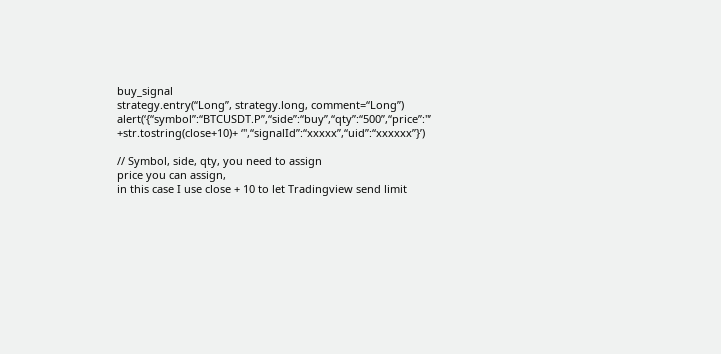buy_signal
strategy.entry(“Long”, strategy.long, comment=“Long”)
alert(‘{“symbol”:“BTCUSDT.P”,“side”:“buy”,“qty”:“500”,“price”:"’ +str.tostring(close+10)+ ‘",“signalId”:“xxxxx”,“uid”:“xxxxxx”}’)

// Symbol, side, qty, you need to assign
price you can assign,
in this case I use close + 10 to let Tradingview send limit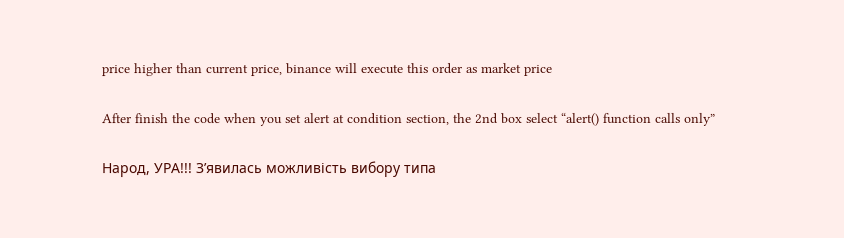price higher than current price, binance will execute this order as market price

After finish the code when you set alert at condition section, the 2nd box select “alert() function calls only”

Народ, УРА!!! З’явилась можливість вибору типа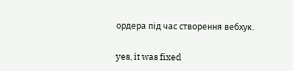ордера під час створення вебхук.

yes, it was fixed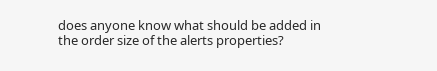does anyone know what should be added in the order size of the alerts properties?